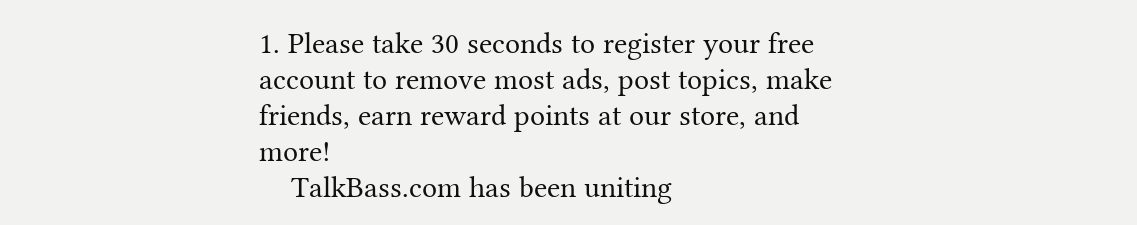1. Please take 30 seconds to register your free account to remove most ads, post topics, make friends, earn reward points at our store, and more!
    TalkBass.com has been uniting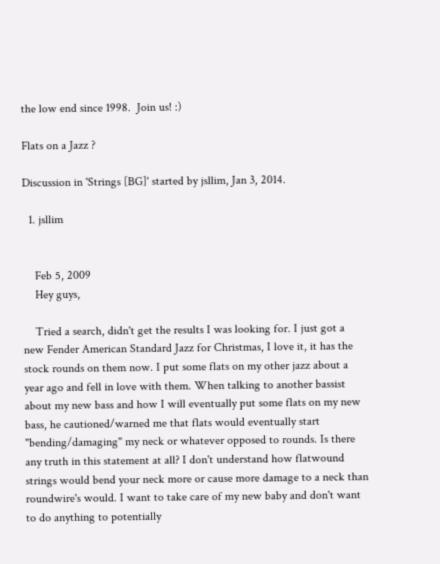the low end since 1998.  Join us! :)

Flats on a Jazz ?

Discussion in 'Strings [BG]' started by jsllim, Jan 3, 2014.

  1. jsllim


    Feb 5, 2009
    Hey guys,

    Tried a search, didn't get the results I was looking for. I just got a new Fender American Standard Jazz for Christmas, I love it, it has the stock rounds on them now. I put some flats on my other jazz about a year ago and fell in love with them. When talking to another bassist about my new bass and how I will eventually put some flats on my new bass, he cautioned/warned me that flats would eventually start "bending/damaging" my neck or whatever opposed to rounds. Is there any truth in this statement at all? I don't understand how flatwound strings would bend your neck more or cause more damage to a neck than roundwire's would. I want to take care of my new baby and don't want to do anything to potentially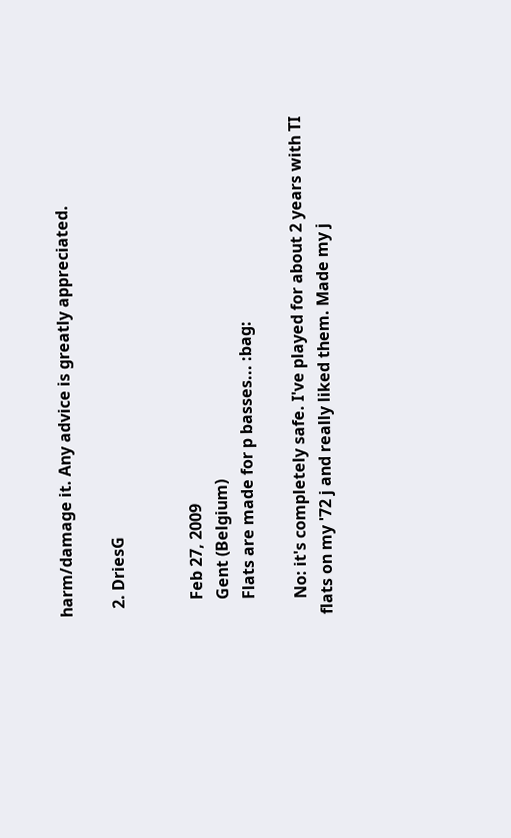harm/damage it. Any advice is greatly appreciated.

  2. DriesG


    Feb 27, 2009
    Gent (Belgium)
    Flats are made for p basses... :bag:

    No: it's completely safe. I've played for about 2 years with TI flats on my '72 j and really liked them. Made my j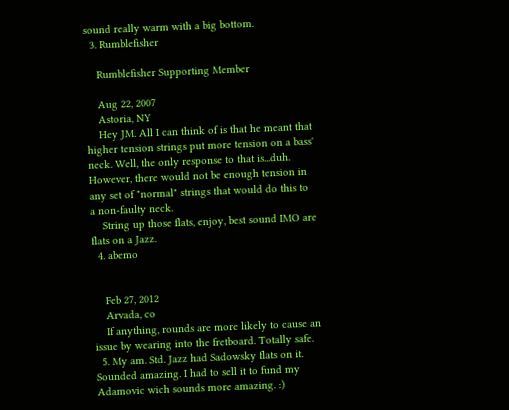sound really warm with a big bottom.
  3. Rumblefisher

    Rumblefisher Supporting Member

    Aug 22, 2007
    Astoria, NY
    Hey JM. All I can think of is that he meant that higher tension strings put more tension on a bass' neck. Well, the only response to that is...duh. However, there would not be enough tension in any set of "normal" strings that would do this to a non-faulty neck.
    String up those flats, enjoy, best sound IMO are flats on a Jazz.
  4. abemo


    Feb 27, 2012
    Arvada, co
    If anything, rounds are more likely to cause an issue by wearing into the fretboard. Totally safe.
  5. My am. Std. Jazz had Sadowsky flats on it. Sounded amazing. I had to sell it to fund my Adamovic wich sounds more amazing. :)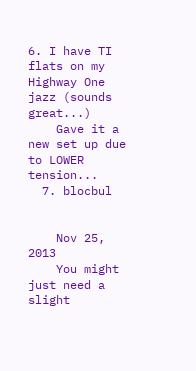6. I have TI flats on my Highway One jazz (sounds great...)
    Gave it a new set up due to LOWER tension...
  7. blocbul


    Nov 25, 2013
    You might just need a slight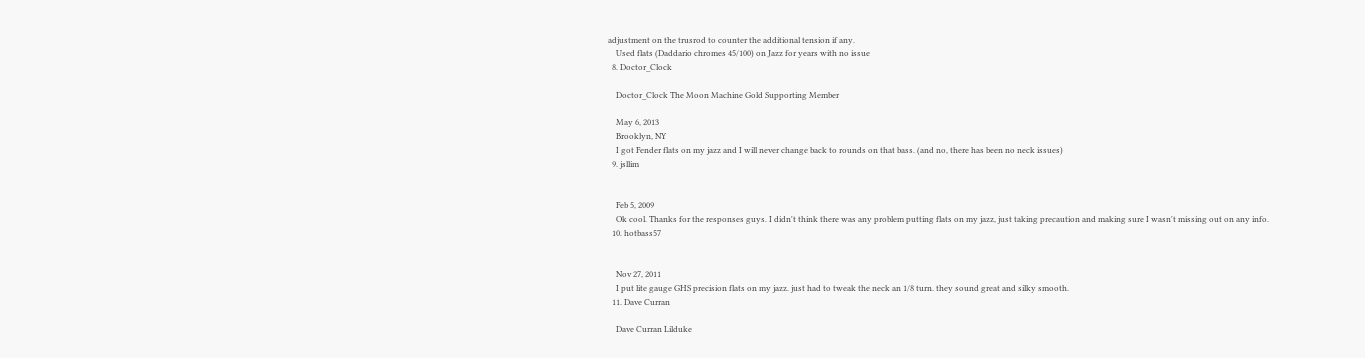adjustment on the trusrod to counter the additional tension if any.
    Used flats (Daddario chromes 45/100) on Jazz for years with no issue
  8. Doctor_Clock

    Doctor_Clock The Moon Machine Gold Supporting Member

    May 6, 2013
    Brooklyn, NY
    I got Fender flats on my jazz and I will never change back to rounds on that bass. (and no, there has been no neck issues)
  9. jsllim


    Feb 5, 2009
    Ok cool. Thanks for the responses guys. I didn't think there was any problem putting flats on my jazz, just taking precaution and making sure I wasn't missing out on any info.
  10. hotbass57


    Nov 27, 2011
    I put lite gauge GHS precision flats on my jazz. just had to tweak the neck an 1/8 turn. they sound great and silky smooth.
  11. Dave Curran

    Dave Curran Lilduke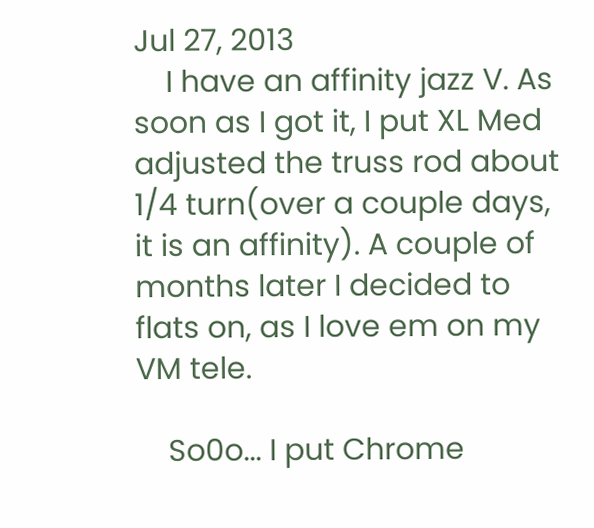Jul 27, 2013
    I have an affinity jazz V. As soon as I got it, I put XL Med adjusted the truss rod about 1/4 turn(over a couple days, it is an affinity). A couple of months later I decided to flats on, as I love em on my VM tele.

    So0o... I put Chrome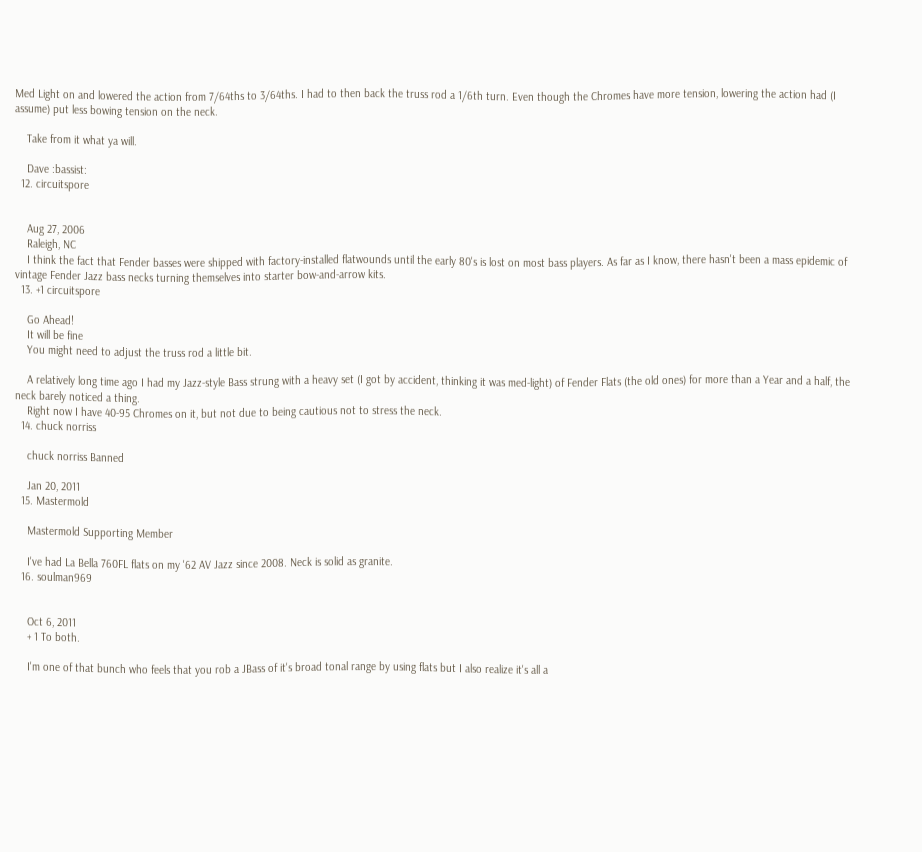Med Light on and lowered the action from 7/64ths to 3/64ths. I had to then back the truss rod a 1/6th turn. Even though the Chromes have more tension, lowering the action had (I assume) put less bowing tension on the neck.

    Take from it what ya will.

    Dave :bassist:
  12. circuitspore


    Aug 27, 2006
    Raleigh, NC
    I think the fact that Fender basses were shipped with factory-installed flatwounds until the early 80's is lost on most bass players. As far as I know, there hasn't been a mass epidemic of vintage Fender Jazz bass necks turning themselves into starter bow-and-arrow kits.
  13. +1 circuitspore

    Go Ahead!
    It will be fine
    You might need to adjust the truss rod a little bit.

    A relatively long time ago I had my Jazz-style Bass strung with a heavy set (I got by accident, thinking it was med-light) of Fender Flats (the old ones) for more than a Year and a half, the neck barely noticed a thing.
    Right now I have 40-95 Chromes on it, but not due to being cautious not to stress the neck.
  14. chuck norriss

    chuck norriss Banned

    Jan 20, 2011
  15. Mastermold

    Mastermold Supporting Member

    I've had La Bella 760FL flats on my '62 AV Jazz since 2008. Neck is solid as granite.
  16. soulman969


    Oct 6, 2011
    + 1 To both.

    I'm one of that bunch who feels that you rob a JBass of it's broad tonal range by using flats but I also realize it's all a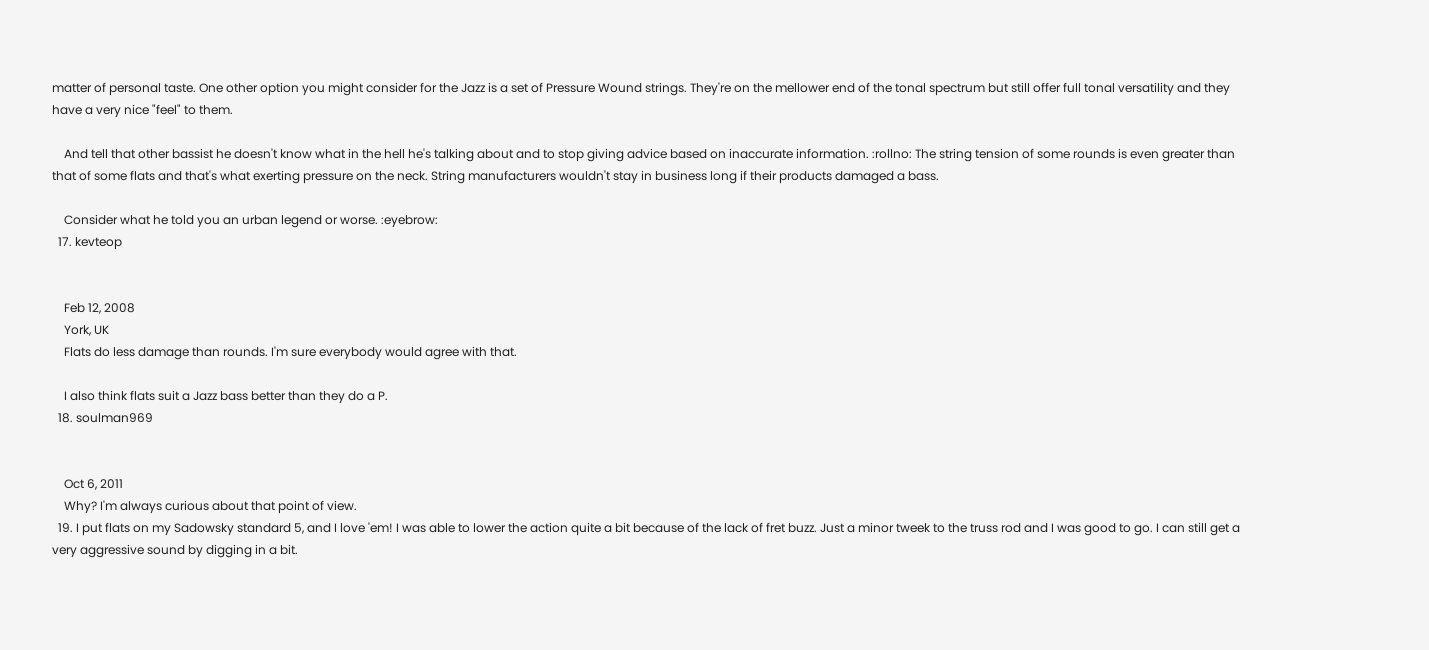matter of personal taste. One other option you might consider for the Jazz is a set of Pressure Wound strings. They're on the mellower end of the tonal spectrum but still offer full tonal versatility and they have a very nice "feel" to them.

    And tell that other bassist he doesn't know what in the hell he's talking about and to stop giving advice based on inaccurate information. :rollno: The string tension of some rounds is even greater than that of some flats and that's what exerting pressure on the neck. String manufacturers wouldn't stay in business long if their products damaged a bass.

    Consider what he told you an urban legend or worse. :eyebrow:
  17. kevteop


    Feb 12, 2008
    York, UK
    Flats do less damage than rounds. I'm sure everybody would agree with that.

    I also think flats suit a Jazz bass better than they do a P.
  18. soulman969


    Oct 6, 2011
    Why? I'm always curious about that point of view.
  19. I put flats on my Sadowsky standard 5, and I love 'em! I was able to lower the action quite a bit because of the lack of fret buzz. Just a minor tweek to the truss rod and I was good to go. I can still get a very aggressive sound by digging in a bit.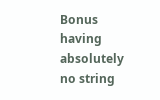Bonus having absolutely no string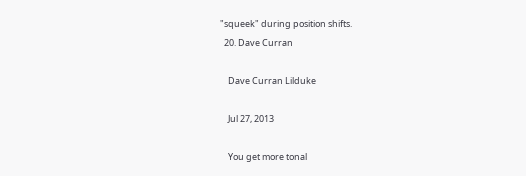"squeek" during position shifts.
  20. Dave Curran

    Dave Curran Lilduke

    Jul 27, 2013

    You get more tonal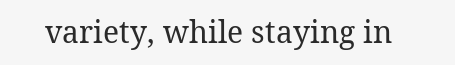variety, while staying in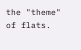the "theme" of flats.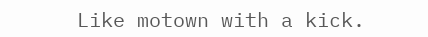Like motown with a kick.